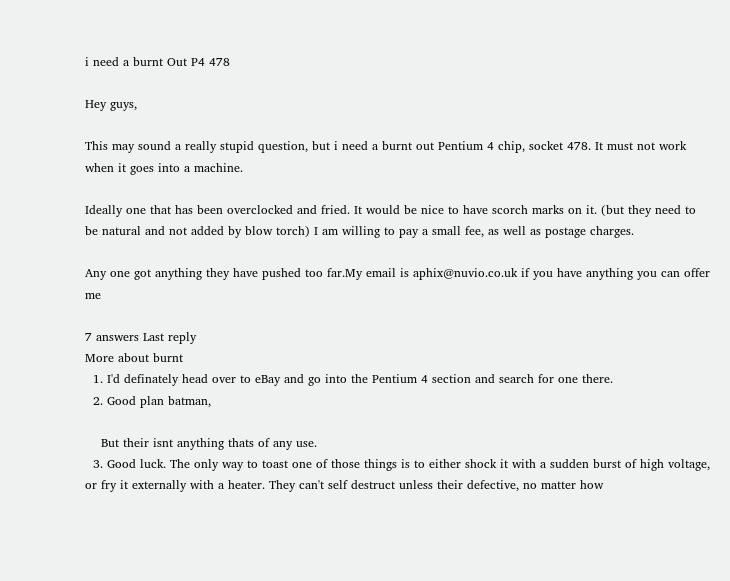i need a burnt Out P4 478

Hey guys,

This may sound a really stupid question, but i need a burnt out Pentium 4 chip, socket 478. It must not work when it goes into a machine.

Ideally one that has been overclocked and fried. It would be nice to have scorch marks on it. (but they need to be natural and not added by blow torch) I am willing to pay a small fee, as well as postage charges.

Any one got anything they have pushed too far.My email is aphix@nuvio.co.uk if you have anything you can offer me

7 answers Last reply
More about burnt
  1. I'd definately head over to eBay and go into the Pentium 4 section and search for one there.
  2. Good plan batman,

    But their isnt anything thats of any use.
  3. Good luck. The only way to toast one of those things is to either shock it with a sudden burst of high voltage, or fry it externally with a heater. They can't self destruct unless their defective, no matter how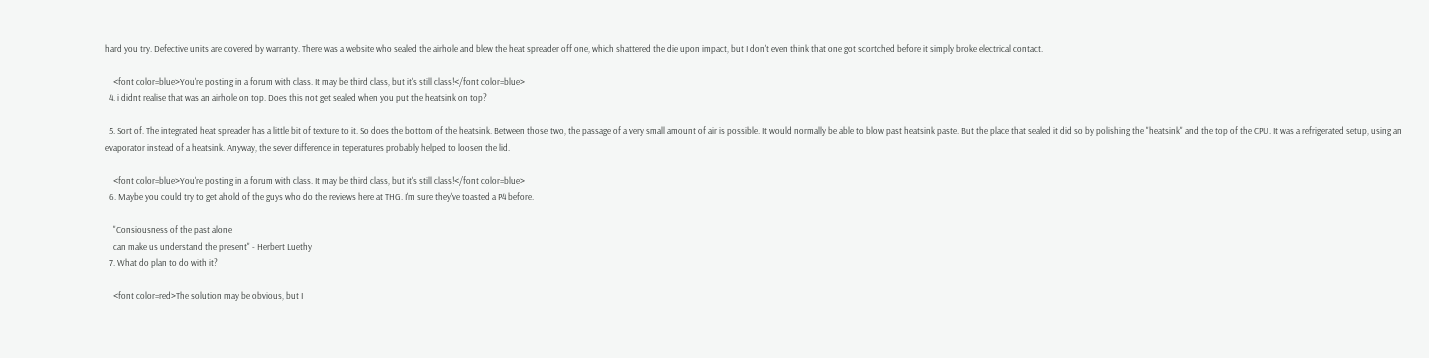hard you try. Defective units are covered by warranty. There was a website who sealed the airhole and blew the heat spreader off one, which shattered the die upon impact, but I don't even think that one got scortched before it simply broke electrical contact.

    <font color=blue>You're posting in a forum with class. It may be third class, but it's still class!</font color=blue>
  4. i didnt realise that was an airhole on top. Does this not get sealed when you put the heatsink on top?

  5. Sort of. The integrated heat spreader has a little bit of texture to it. So does the bottom of the heatsink. Between those two, the passage of a very small amount of air is possible. It would normally be able to blow past heatsink paste. But the place that sealed it did so by polishing the "heatsink" and the top of the CPU. It was a refrigerated setup, using an evaporator instead of a heatsink. Anyway, the sever difference in teperatures probably helped to loosen the lid.

    <font color=blue>You're posting in a forum with class. It may be third class, but it's still class!</font color=blue>
  6. Maybe you could try to get ahold of the guys who do the reviews here at THG. I'm sure they've toasted a P4 before.

    "Consiousness of the past alone
    can make us understand the present" - Herbert Luethy
  7. What do plan to do with it?

    <font color=red>The solution may be obvious, but I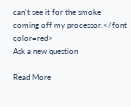can't see it for the smoke coming off my processor.</font color=red>
Ask a new question

Read More